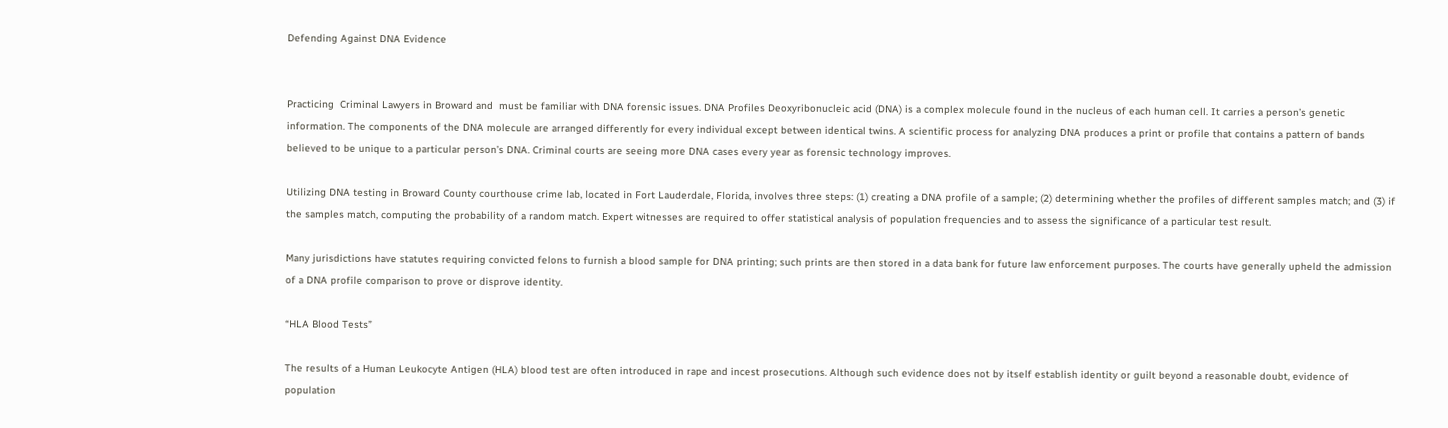Defending Against DNA Evidence


Practicing  Criminal Lawyers in Broward and  must be familiar with DNA forensic issues. DNA Profiles Deoxyribonucleic acid (DNA) is a complex molecule found in the nucleus of each human cell. It carries a person’s genetic information. The components of the DNA molecule are arranged differently for every individual except between identical twins. A scientific process for analyzing DNA produces a print or profile that contains a pattern of bands believed to be unique to a particular person’s DNA. Criminal courts are seeing more DNA cases every year as forensic technology improves.

Utilizing DNA testing in Broward County courthouse crime lab, located in Fort Lauderdale, Florida, involves three steps: (1) creating a DNA profile of a sample; (2) determining whether the profiles of different samples match; and (3) if the samples match, computing the probability of a random match. Expert witnesses are required to offer statistical analysis of population frequencies and to assess the significance of a particular test result.

Many jurisdictions have statutes requiring convicted felons to furnish a blood sample for DNA printing; such prints are then stored in a data bank for future law enforcement purposes. The courts have generally upheld the admission of a DNA profile comparison to prove or disprove identity.

“HLA Blood Tests”

The results of a Human Leukocyte Antigen (HLA) blood test are often introduced in rape and incest prosecutions. Although such evidence does not by itself establish identity or guilt beyond a reasonable doubt, evidence of population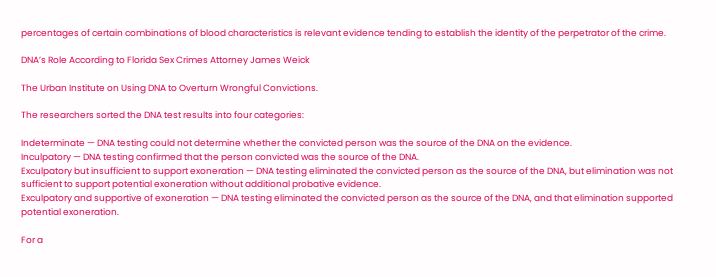percentages of certain combinations of blood characteristics is relevant evidence tending to establish the identity of the perpetrator of the crime.

DNA’s Role According to Florida Sex Crimes Attorney James Weick

The Urban Institute on Using DNA to Overturn Wrongful Convictions.

The researchers sorted the DNA test results into four categories:

Indeterminate — DNA testing could not determine whether the convicted person was the source of the DNA on the evidence.
Inculpatory — DNA testing confirmed that the person convicted was the source of the DNA.
Exculpatory but insufficient to support exoneration — DNA testing eliminated the convicted person as the source of the DNA, but elimination was not sufficient to support potential exoneration without additional probative evidence.
Exculpatory and supportive of exoneration — DNA testing eliminated the convicted person as the source of the DNA, and that elimination supported potential exoneration.

For a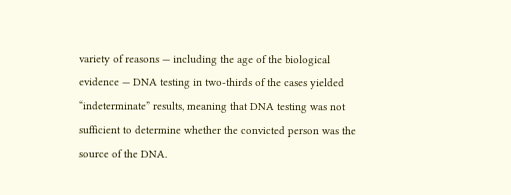variety of reasons — including the age of the biological evidence — DNA testing in two-thirds of the cases yielded “indeterminate” results, meaning that DNA testing was not sufficient to determine whether the convicted person was the source of the DNA.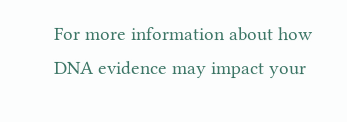For more information about how DNA evidence may impact your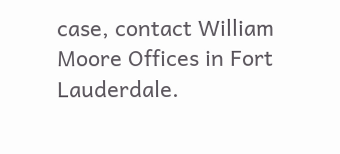case, contact William Moore Offices in Fort Lauderdale.